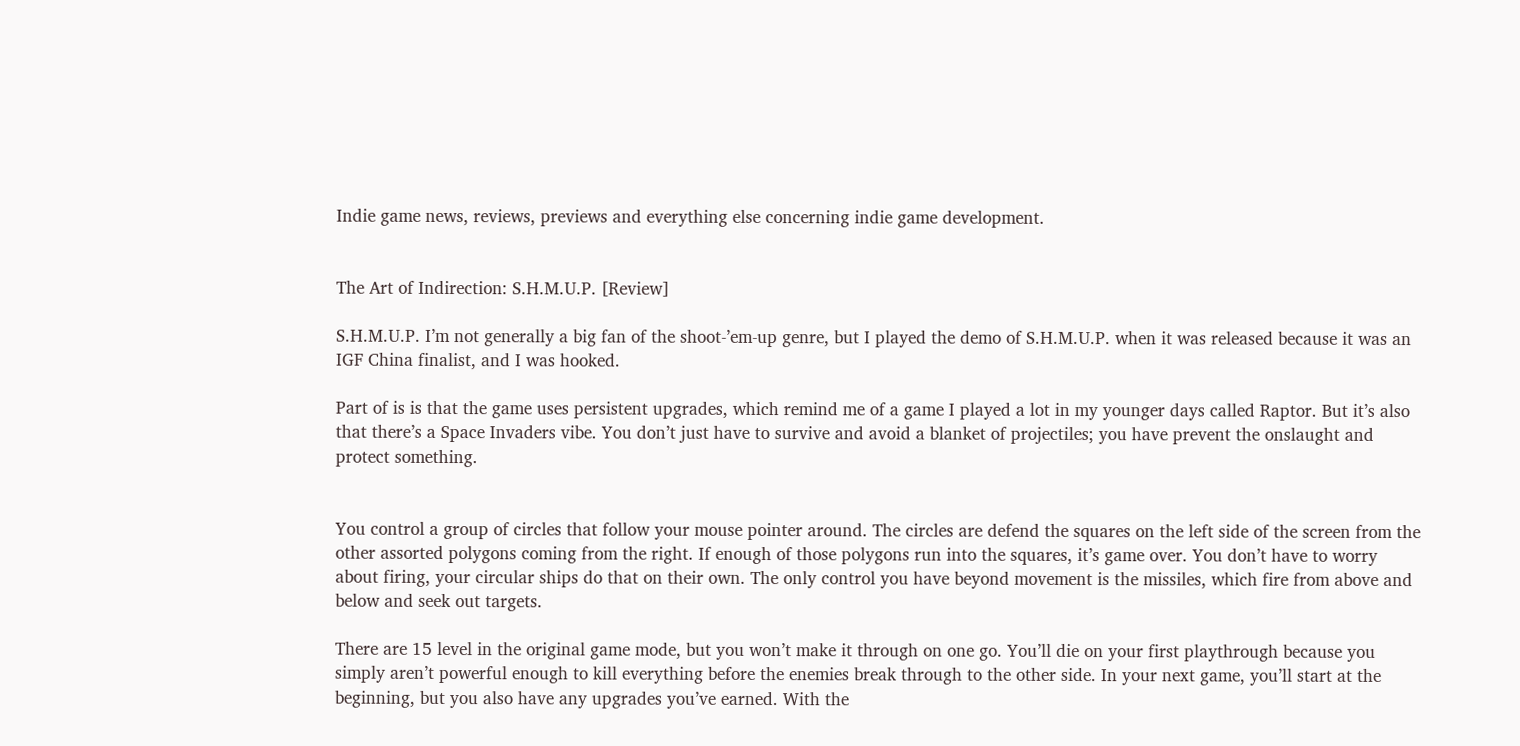Indie game news, reviews, previews and everything else concerning indie game development.


The Art of Indirection: S.H.M.U.P. [Review]

S.H.M.U.P. I’m not generally a big fan of the shoot-’em-up genre, but I played the demo of S.H.M.U.P. when it was released because it was an IGF China finalist, and I was hooked.

Part of is is that the game uses persistent upgrades, which remind me of a game I played a lot in my younger days called Raptor. But it’s also that there’s a Space Invaders vibe. You don’t just have to survive and avoid a blanket of projectiles; you have prevent the onslaught and protect something.


You control a group of circles that follow your mouse pointer around. The circles are defend the squares on the left side of the screen from the other assorted polygons coming from the right. If enough of those polygons run into the squares, it’s game over. You don’t have to worry about firing, your circular ships do that on their own. The only control you have beyond movement is the missiles, which fire from above and below and seek out targets.

There are 15 level in the original game mode, but you won’t make it through on one go. You’ll die on your first playthrough because you simply aren’t powerful enough to kill everything before the enemies break through to the other side. In your next game, you’ll start at the beginning, but you also have any upgrades you’ve earned. With the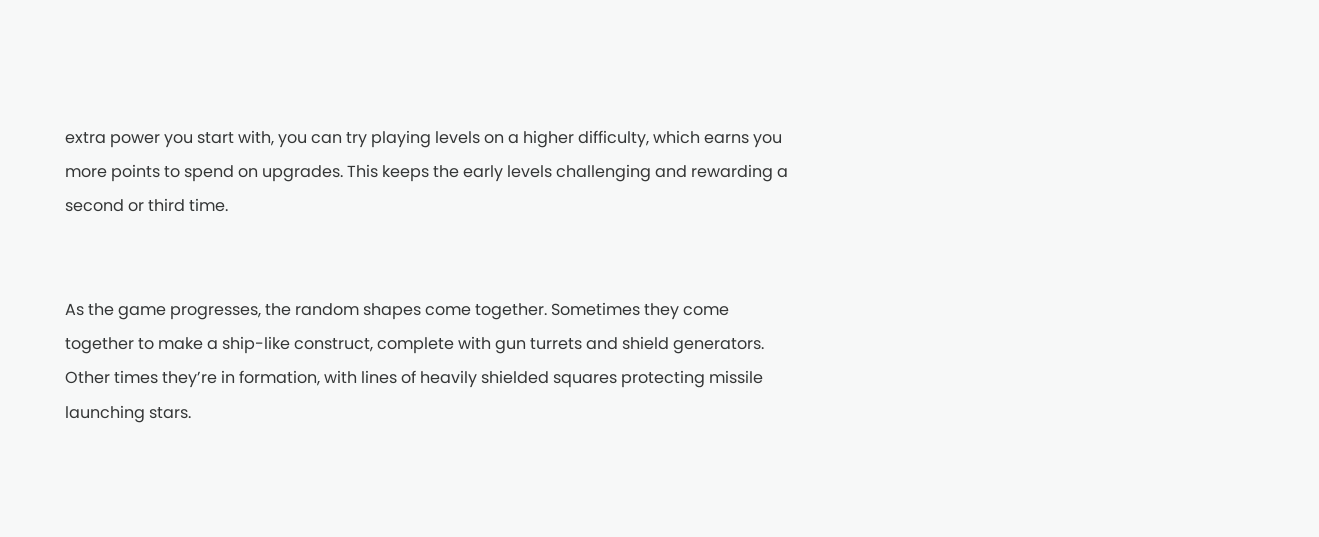extra power you start with, you can try playing levels on a higher difficulty, which earns you more points to spend on upgrades. This keeps the early levels challenging and rewarding a second or third time.


As the game progresses, the random shapes come together. Sometimes they come together to make a ship-like construct, complete with gun turrets and shield generators. Other times they’re in formation, with lines of heavily shielded squares protecting missile launching stars.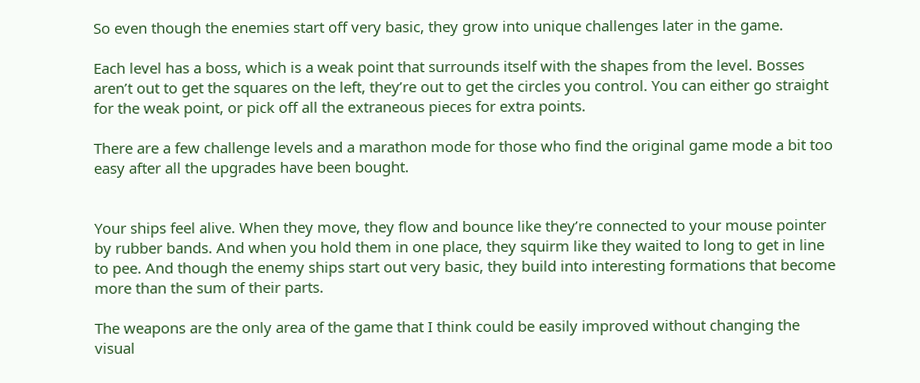So even though the enemies start off very basic, they grow into unique challenges later in the game.

Each level has a boss, which is a weak point that surrounds itself with the shapes from the level. Bosses aren’t out to get the squares on the left, they’re out to get the circles you control. You can either go straight for the weak point, or pick off all the extraneous pieces for extra points.

There are a few challenge levels and a marathon mode for those who find the original game mode a bit too easy after all the upgrades have been bought.


Your ships feel alive. When they move, they flow and bounce like they’re connected to your mouse pointer by rubber bands. And when you hold them in one place, they squirm like they waited to long to get in line to pee. And though the enemy ships start out very basic, they build into interesting formations that become more than the sum of their parts.

The weapons are the only area of the game that I think could be easily improved without changing the visual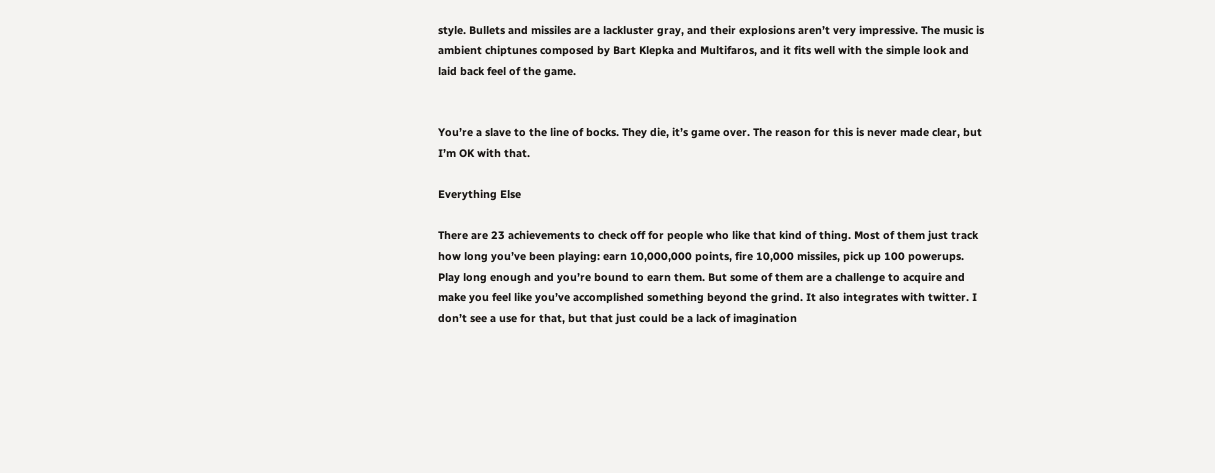style. Bullets and missiles are a lackluster gray, and their explosions aren’t very impressive. The music is ambient chiptunes composed by Bart Klepka and Multifaros, and it fits well with the simple look and laid back feel of the game.


You’re a slave to the line of bocks. They die, it’s game over. The reason for this is never made clear, but I’m OK with that.

Everything Else

There are 23 achievements to check off for people who like that kind of thing. Most of them just track how long you’ve been playing: earn 10,000,000 points, fire 10,000 missiles, pick up 100 powerups. Play long enough and you’re bound to earn them. But some of them are a challenge to acquire and make you feel like you’ve accomplished something beyond the grind. It also integrates with twitter. I don’t see a use for that, but that just could be a lack of imagination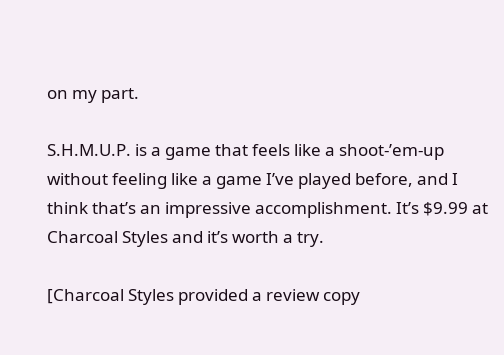on my part.

S.H.M.U.P. is a game that feels like a shoot-’em-up without feeling like a game I’ve played before, and I think that’s an impressive accomplishment. It’s $9.99 at Charcoal Styles and it’s worth a try.

[Charcoal Styles provided a review copy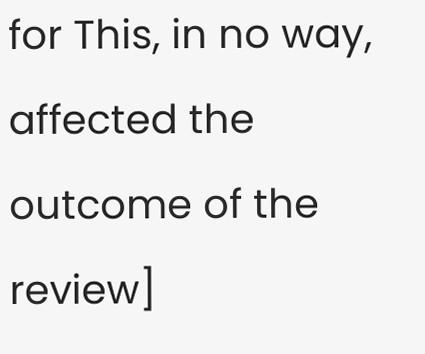for This, in no way, affected the outcome of the review]